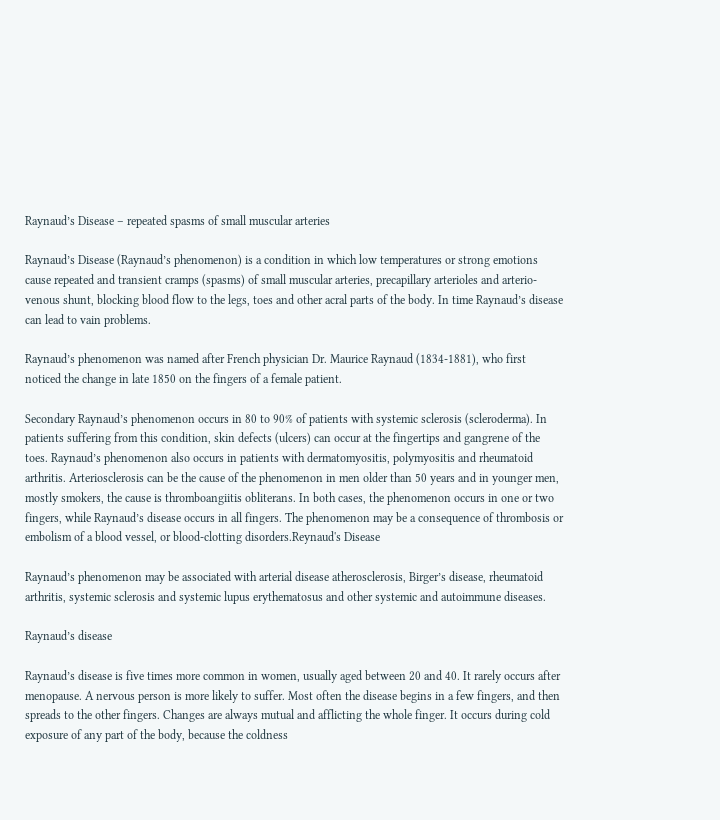Raynaud’s Disease – repeated spasms of small muscular arteries

Raynaud’s Disease (Raynaud’s phenomenon) is a condition in which low temperatures or strong emotions cause repeated and transient cramps (spasms) of small muscular arteries, precapillary arterioles and arterio-venous shunt, blocking blood flow to the legs, toes and other acral parts of the body. In time Raynaud’s disease can lead to vain problems.

Raynaud’s phenomenon was named after French physician Dr. Maurice Raynaud (1834-1881), who first noticed the change in late 1850 on the fingers of a female patient.

Secondary Raynaud’s phenomenon occurs in 80 to 90% of patients with systemic sclerosis (scleroderma). In patients suffering from this condition, skin defects (ulcers) can occur at the fingertips and gangrene of the toes. Raynaud’s phenomenon also occurs in patients with dermatomyositis, polymyositis and rheumatoid arthritis. Arteriosclerosis can be the cause of the phenomenon in men older than 50 years and in younger men, mostly smokers, the cause is thromboangiitis obliterans. In both cases, the phenomenon occurs in one or two fingers, while Raynaud’s disease occurs in all fingers. The phenomenon may be a consequence of thrombosis or embolism of a blood vessel, or blood-clotting disorders.Reynaud's Disease

Raynaud’s phenomenon may be associated with arterial disease atherosclerosis, Birger’s disease, rheumatoid arthritis, systemic sclerosis and systemic lupus erythematosus and other systemic and autoimmune diseases.

Raynaud’s disease

Raynaud’s disease is five times more common in women, usually aged between 20 and 40. It rarely occurs after menopause. A nervous person is more likely to suffer. Most often the disease begins in a few fingers, and then spreads to the other fingers. Changes are always mutual and afflicting the whole finger. It occurs during cold exposure of any part of the body, because the coldness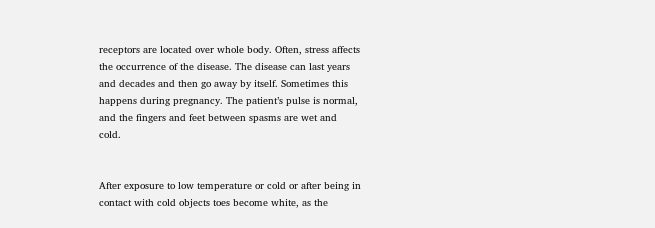receptors are located over whole body. Often, stress affects the occurrence of the disease. The disease can last years and decades and then go away by itself. Sometimes this happens during pregnancy. The patient’s pulse is normal, and the fingers and feet between spasms are wet and cold.


After exposure to low temperature or cold or after being in contact with cold objects toes become white, as the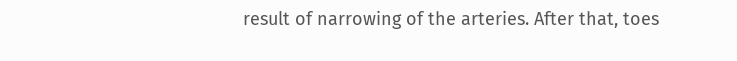result of narrowing of the arteries. After that, toes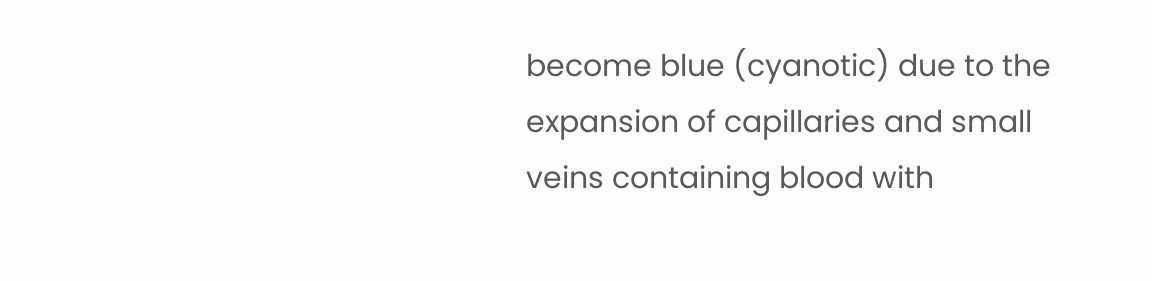become blue (cyanotic) due to the expansion of capillaries and small veins containing blood with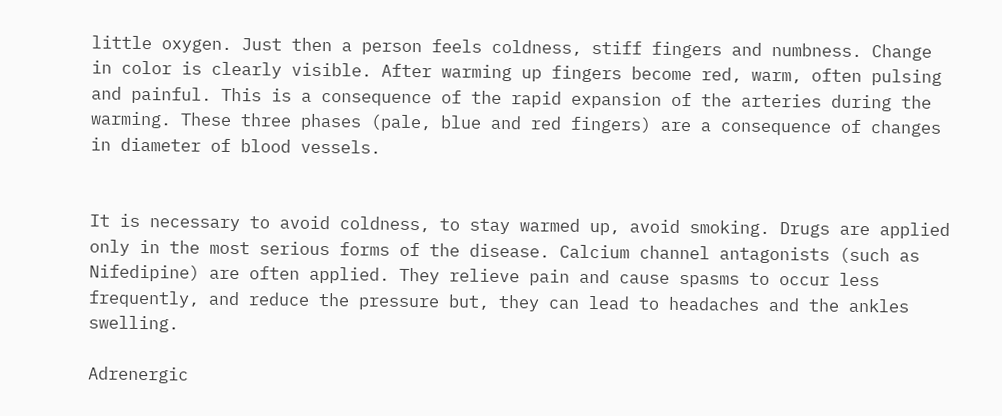little oxygen. Just then a person feels coldness, stiff fingers and numbness. Change in color is clearly visible. After warming up fingers become red, warm, often pulsing and painful. This is a consequence of the rapid expansion of the arteries during the warming. These three phases (pale, blue and red fingers) are a consequence of changes in diameter of blood vessels.


It is necessary to avoid coldness, to stay warmed up, avoid smoking. Drugs are applied only in the most serious forms of the disease. Calcium channel antagonists (such as Nifedipine) are often applied. They relieve pain and cause spasms to occur less frequently, and reduce the pressure but, they can lead to headaches and the ankles swelling.

Adrenergic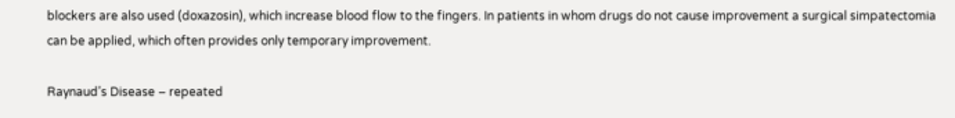blockers are also used (doxazosin), which increase blood flow to the fingers. In patients in whom drugs do not cause improvement a surgical simpatectomia can be applied, which often provides only temporary improvement.

Raynaud’s Disease – repeated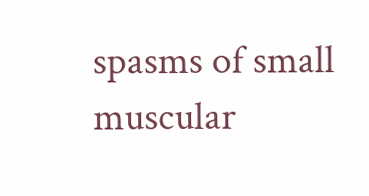spasms of small muscular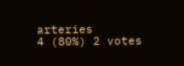arteries
4 (80%) 2 votes